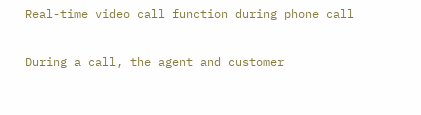Real-time video call function during phone call

During a call, the agent and customer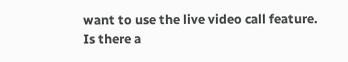want to use the live video call feature.
Is there a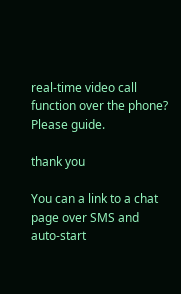real-time video call function over the phone?
Please guide.

thank you

You can a link to a chat page over SMS and auto-start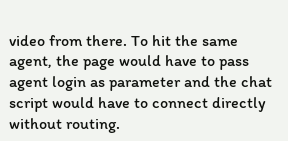video from there. To hit the same agent, the page would have to pass agent login as parameter and the chat script would have to connect directly without routing.